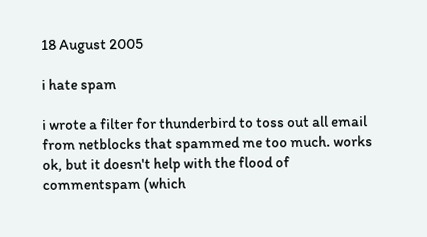18 August 2005

i hate spam

i wrote a filter for thunderbird to toss out all email from netblocks that spammed me too much. works ok, but it doesn't help with the flood of commentspam (which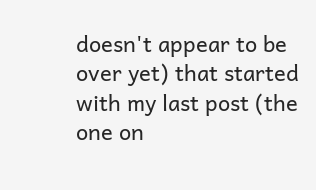doesn't appear to be over yet) that started with my last post (the one on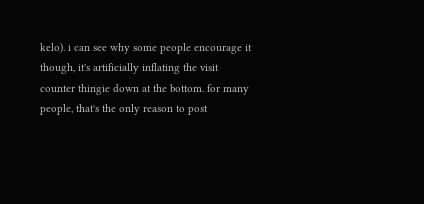kelo). i can see why some people encourage it though, it's artificially inflating the visit counter thingie down at the bottom. for many people, that's the only reason to post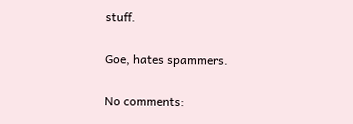stuff.

Goe, hates spammers.

No comments: